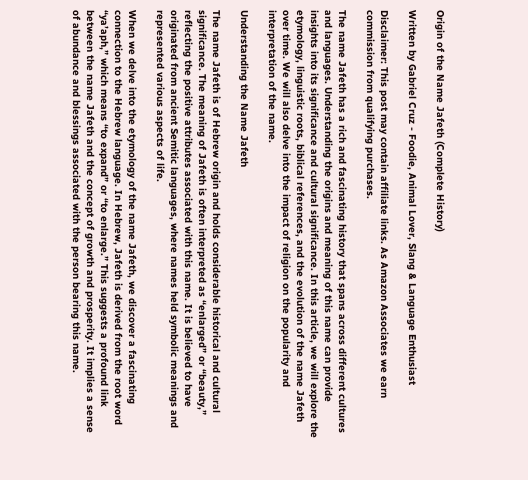Origin of the Name Jafeth (Complete History)

Written by Gabriel Cruz - Foodie, Animal Lover, Slang & Language Enthusiast

Disclaimer: This post may contain affiliate links. As Amazon Associates we earn commission from qualifying purchases.

The name Jafeth has a rich and fascinating history that spans across different cultures and languages. Understanding the origins and meaning of this name can provide insights into its significance and cultural significance. In this article, we will explore the etymology, linguistic roots, biblical references, and the evolution of the name Jafeth over time. We will also delve into the impact of religion on the popularity and interpretation of the name.

Understanding the Name Jafeth

The name Jafeth is of Hebrew origin and holds considerable historical and cultural significance. The meaning of Jafeth is often interpreted as “enlarged” or “beauty,” reflecting the positive attributes associated with this name. It is believed to have originated from ancient Semitic languages, where names held symbolic meanings and represented various aspects of life.

When we delve into the etymology of the name Jafeth, we discover a fascinating connection to the Hebrew language. In Hebrew, Jafeth is derived from the root word “ya’aph,” which means “to expand” or “to enlarge.” This suggests a profound link between the name Jafeth and the concept of growth and prosperity. It implies a sense of abundance and blessings associated with the person bearing this name.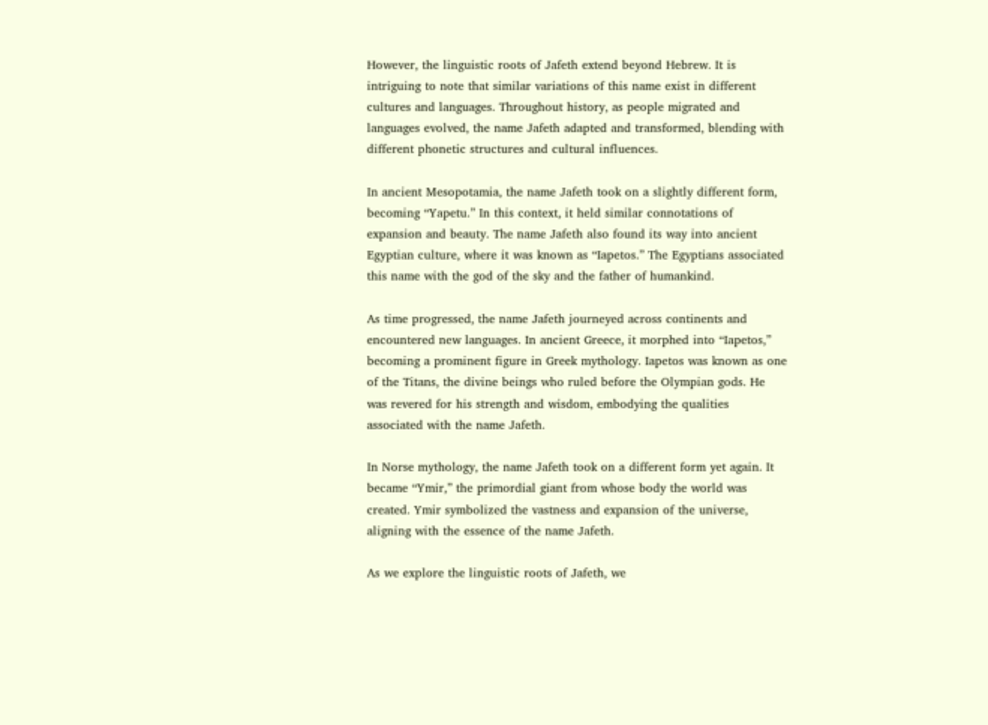However, the linguistic roots of Jafeth extend beyond Hebrew. It is intriguing to note that similar variations of this name exist in different cultures and languages. Throughout history, as people migrated and languages evolved, the name Jafeth adapted and transformed, blending with different phonetic structures and cultural influences.

In ancient Mesopotamia, the name Jafeth took on a slightly different form, becoming “Yapetu.” In this context, it held similar connotations of expansion and beauty. The name Jafeth also found its way into ancient Egyptian culture, where it was known as “Iapetos.” The Egyptians associated this name with the god of the sky and the father of humankind.

As time progressed, the name Jafeth journeyed across continents and encountered new languages. In ancient Greece, it morphed into “Iapetos,” becoming a prominent figure in Greek mythology. Iapetos was known as one of the Titans, the divine beings who ruled before the Olympian gods. He was revered for his strength and wisdom, embodying the qualities associated with the name Jafeth.

In Norse mythology, the name Jafeth took on a different form yet again. It became “Ymir,” the primordial giant from whose body the world was created. Ymir symbolized the vastness and expansion of the universe, aligning with the essence of the name Jafeth.

As we explore the linguistic roots of Jafeth, we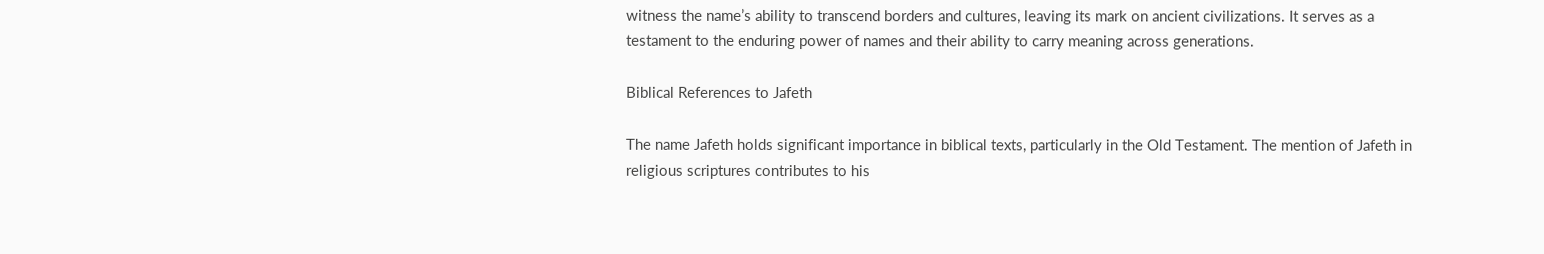witness the name’s ability to transcend borders and cultures, leaving its mark on ancient civilizations. It serves as a testament to the enduring power of names and their ability to carry meaning across generations.

Biblical References to Jafeth

The name Jafeth holds significant importance in biblical texts, particularly in the Old Testament. The mention of Jafeth in religious scriptures contributes to his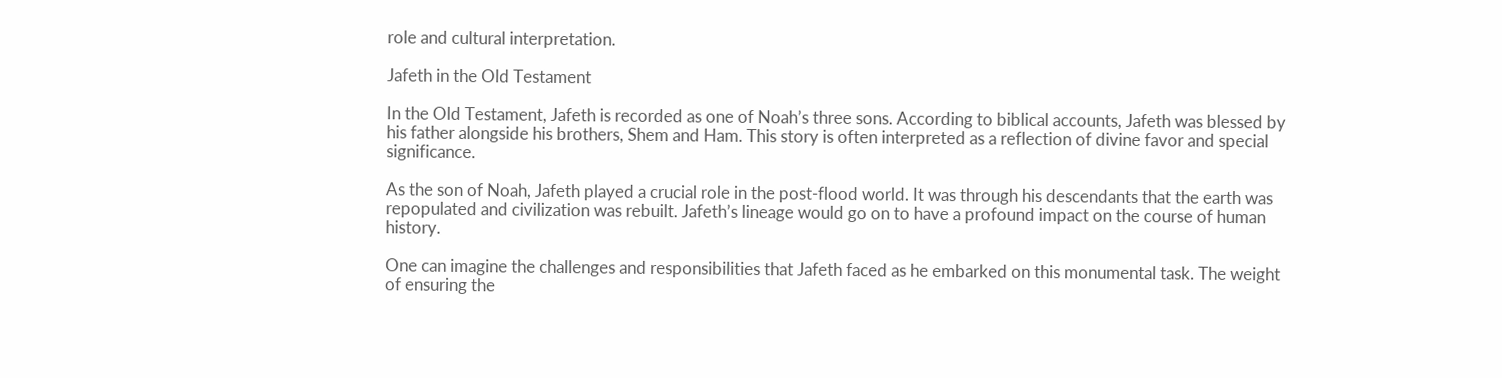role and cultural interpretation.

Jafeth in the Old Testament

In the Old Testament, Jafeth is recorded as one of Noah’s three sons. According to biblical accounts, Jafeth was blessed by his father alongside his brothers, Shem and Ham. This story is often interpreted as a reflection of divine favor and special significance.

As the son of Noah, Jafeth played a crucial role in the post-flood world. It was through his descendants that the earth was repopulated and civilization was rebuilt. Jafeth’s lineage would go on to have a profound impact on the course of human history.

One can imagine the challenges and responsibilities that Jafeth faced as he embarked on this monumental task. The weight of ensuring the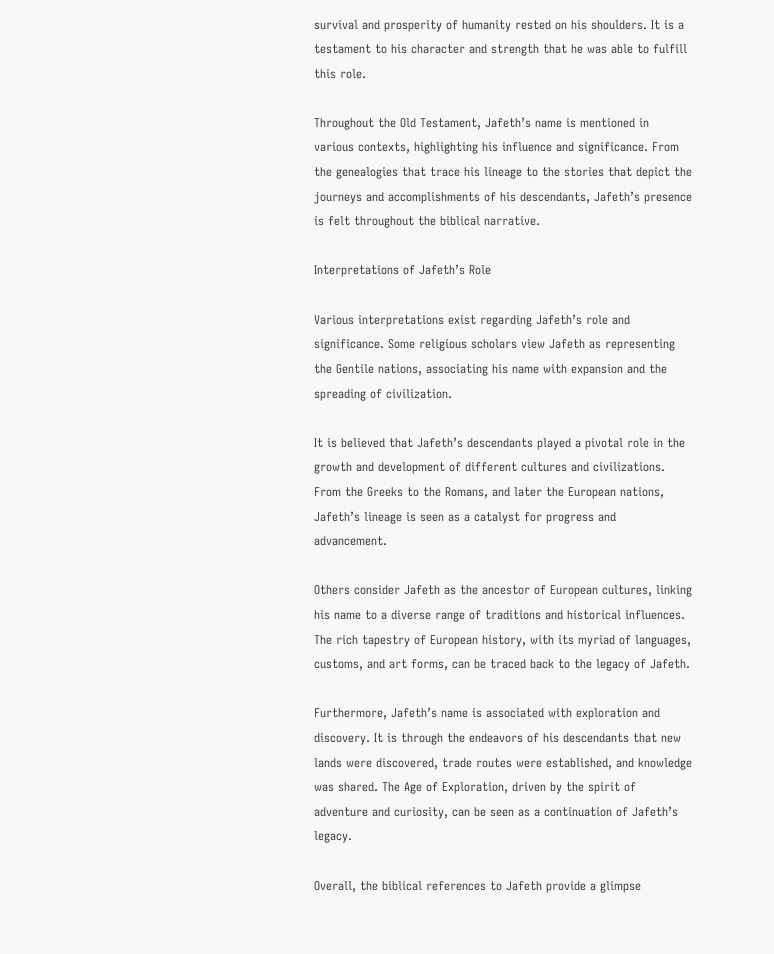survival and prosperity of humanity rested on his shoulders. It is a testament to his character and strength that he was able to fulfill this role.

Throughout the Old Testament, Jafeth’s name is mentioned in various contexts, highlighting his influence and significance. From the genealogies that trace his lineage to the stories that depict the journeys and accomplishments of his descendants, Jafeth’s presence is felt throughout the biblical narrative.

Interpretations of Jafeth’s Role

Various interpretations exist regarding Jafeth’s role and significance. Some religious scholars view Jafeth as representing the Gentile nations, associating his name with expansion and the spreading of civilization.

It is believed that Jafeth’s descendants played a pivotal role in the growth and development of different cultures and civilizations. From the Greeks to the Romans, and later the European nations, Jafeth’s lineage is seen as a catalyst for progress and advancement.

Others consider Jafeth as the ancestor of European cultures, linking his name to a diverse range of traditions and historical influences. The rich tapestry of European history, with its myriad of languages, customs, and art forms, can be traced back to the legacy of Jafeth.

Furthermore, Jafeth’s name is associated with exploration and discovery. It is through the endeavors of his descendants that new lands were discovered, trade routes were established, and knowledge was shared. The Age of Exploration, driven by the spirit of adventure and curiosity, can be seen as a continuation of Jafeth’s legacy.

Overall, the biblical references to Jafeth provide a glimpse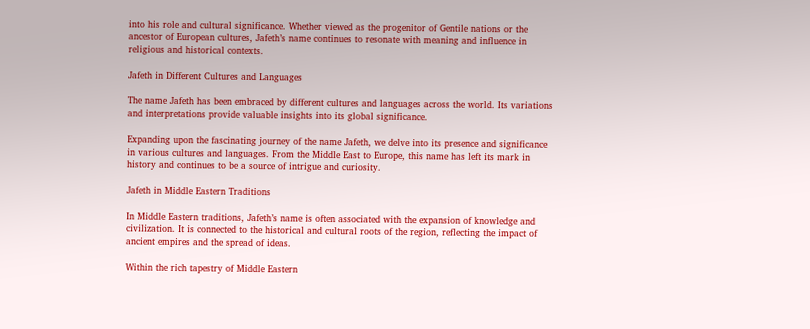into his role and cultural significance. Whether viewed as the progenitor of Gentile nations or the ancestor of European cultures, Jafeth’s name continues to resonate with meaning and influence in religious and historical contexts.

Jafeth in Different Cultures and Languages

The name Jafeth has been embraced by different cultures and languages across the world. Its variations and interpretations provide valuable insights into its global significance.

Expanding upon the fascinating journey of the name Jafeth, we delve into its presence and significance in various cultures and languages. From the Middle East to Europe, this name has left its mark in history and continues to be a source of intrigue and curiosity.

Jafeth in Middle Eastern Traditions

In Middle Eastern traditions, Jafeth’s name is often associated with the expansion of knowledge and civilization. It is connected to the historical and cultural roots of the region, reflecting the impact of ancient empires and the spread of ideas.

Within the rich tapestry of Middle Eastern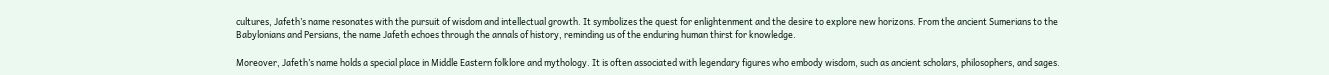cultures, Jafeth’s name resonates with the pursuit of wisdom and intellectual growth. It symbolizes the quest for enlightenment and the desire to explore new horizons. From the ancient Sumerians to the Babylonians and Persians, the name Jafeth echoes through the annals of history, reminding us of the enduring human thirst for knowledge.

Moreover, Jafeth’s name holds a special place in Middle Eastern folklore and mythology. It is often associated with legendary figures who embody wisdom, such as ancient scholars, philosophers, and sages.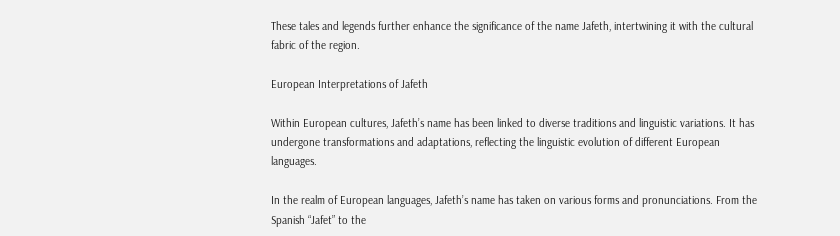These tales and legends further enhance the significance of the name Jafeth, intertwining it with the cultural fabric of the region.

European Interpretations of Jafeth

Within European cultures, Jafeth’s name has been linked to diverse traditions and linguistic variations. It has undergone transformations and adaptations, reflecting the linguistic evolution of different European languages.

In the realm of European languages, Jafeth’s name has taken on various forms and pronunciations. From the Spanish “Jafet” to the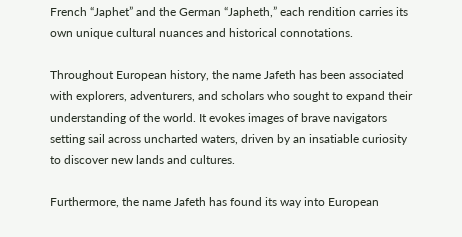French “Japhet” and the German “Japheth,” each rendition carries its own unique cultural nuances and historical connotations.

Throughout European history, the name Jafeth has been associated with explorers, adventurers, and scholars who sought to expand their understanding of the world. It evokes images of brave navigators setting sail across uncharted waters, driven by an insatiable curiosity to discover new lands and cultures.

Furthermore, the name Jafeth has found its way into European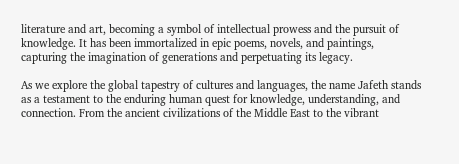literature and art, becoming a symbol of intellectual prowess and the pursuit of knowledge. It has been immortalized in epic poems, novels, and paintings, capturing the imagination of generations and perpetuating its legacy.

As we explore the global tapestry of cultures and languages, the name Jafeth stands as a testament to the enduring human quest for knowledge, understanding, and connection. From the ancient civilizations of the Middle East to the vibrant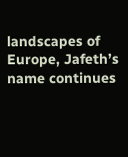landscapes of Europe, Jafeth’s name continues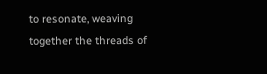to resonate, weaving together the threads of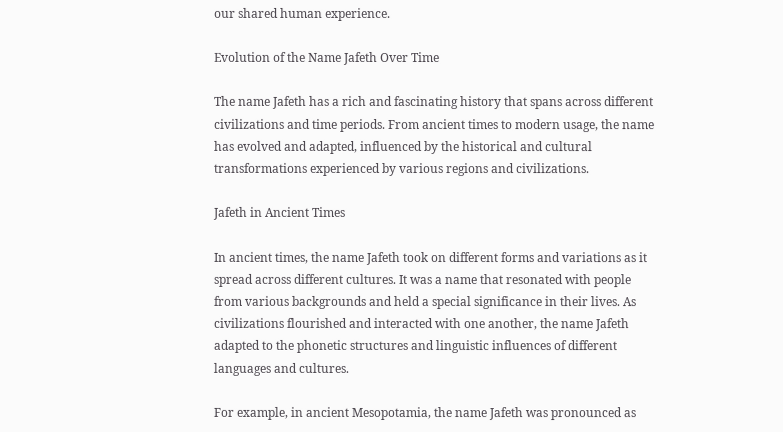our shared human experience.

Evolution of the Name Jafeth Over Time

The name Jafeth has a rich and fascinating history that spans across different civilizations and time periods. From ancient times to modern usage, the name has evolved and adapted, influenced by the historical and cultural transformations experienced by various regions and civilizations.

Jafeth in Ancient Times

In ancient times, the name Jafeth took on different forms and variations as it spread across different cultures. It was a name that resonated with people from various backgrounds and held a special significance in their lives. As civilizations flourished and interacted with one another, the name Jafeth adapted to the phonetic structures and linguistic influences of different languages and cultures.

For example, in ancient Mesopotamia, the name Jafeth was pronounced as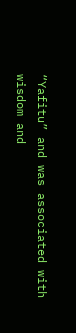“Yafitu” and was associated with wisdom and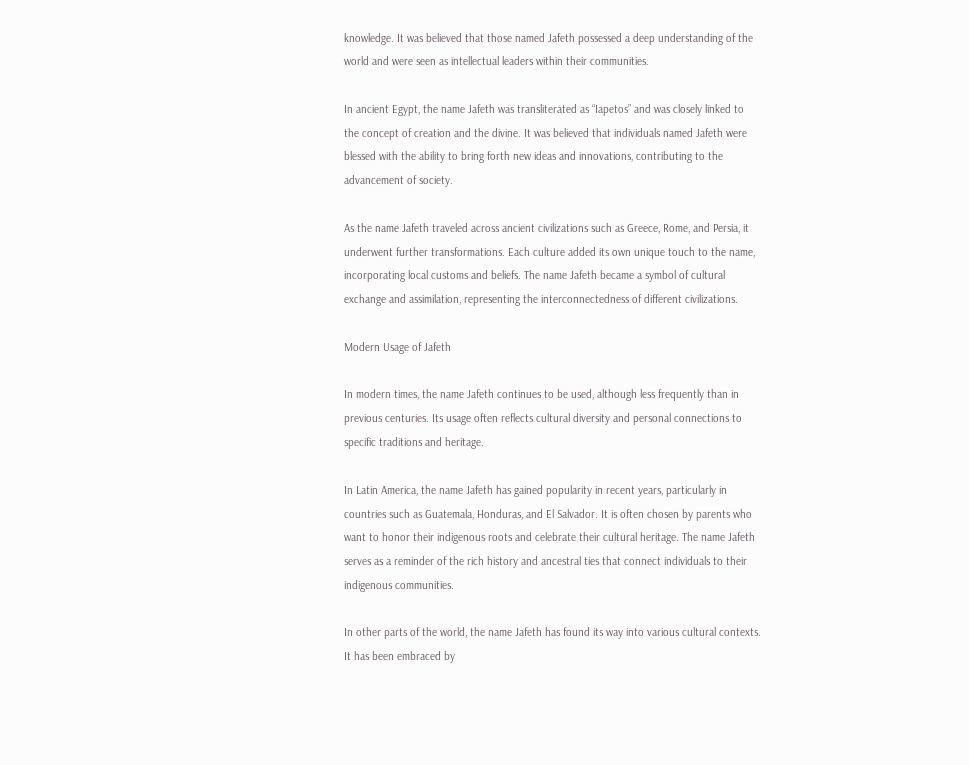knowledge. It was believed that those named Jafeth possessed a deep understanding of the world and were seen as intellectual leaders within their communities.

In ancient Egypt, the name Jafeth was transliterated as “Iapetos” and was closely linked to the concept of creation and the divine. It was believed that individuals named Jafeth were blessed with the ability to bring forth new ideas and innovations, contributing to the advancement of society.

As the name Jafeth traveled across ancient civilizations such as Greece, Rome, and Persia, it underwent further transformations. Each culture added its own unique touch to the name, incorporating local customs and beliefs. The name Jafeth became a symbol of cultural exchange and assimilation, representing the interconnectedness of different civilizations.

Modern Usage of Jafeth

In modern times, the name Jafeth continues to be used, although less frequently than in previous centuries. Its usage often reflects cultural diversity and personal connections to specific traditions and heritage.

In Latin America, the name Jafeth has gained popularity in recent years, particularly in countries such as Guatemala, Honduras, and El Salvador. It is often chosen by parents who want to honor their indigenous roots and celebrate their cultural heritage. The name Jafeth serves as a reminder of the rich history and ancestral ties that connect individuals to their indigenous communities.

In other parts of the world, the name Jafeth has found its way into various cultural contexts. It has been embraced by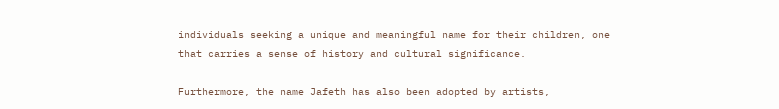individuals seeking a unique and meaningful name for their children, one that carries a sense of history and cultural significance.

Furthermore, the name Jafeth has also been adopted by artists,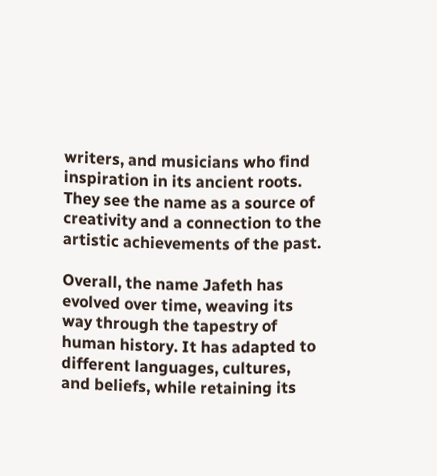writers, and musicians who find inspiration in its ancient roots. They see the name as a source of creativity and a connection to the artistic achievements of the past.

Overall, the name Jafeth has evolved over time, weaving its way through the tapestry of human history. It has adapted to different languages, cultures, and beliefs, while retaining its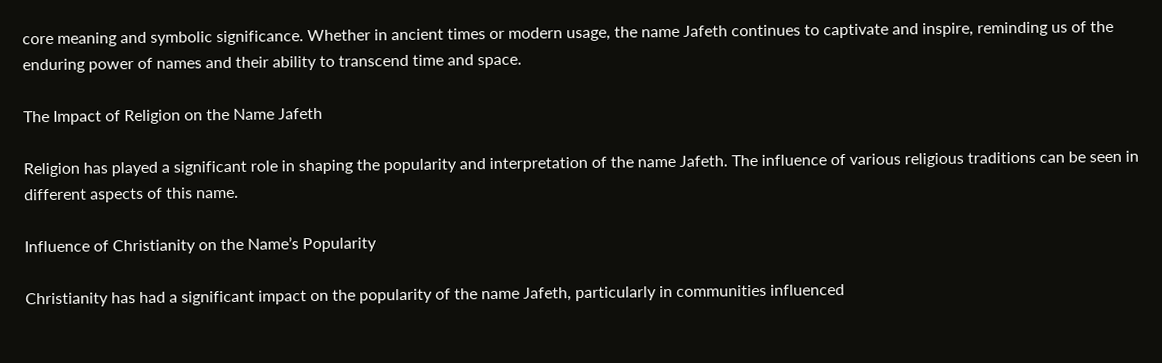core meaning and symbolic significance. Whether in ancient times or modern usage, the name Jafeth continues to captivate and inspire, reminding us of the enduring power of names and their ability to transcend time and space.

The Impact of Religion on the Name Jafeth

Religion has played a significant role in shaping the popularity and interpretation of the name Jafeth. The influence of various religious traditions can be seen in different aspects of this name.

Influence of Christianity on the Name’s Popularity

Christianity has had a significant impact on the popularity of the name Jafeth, particularly in communities influenced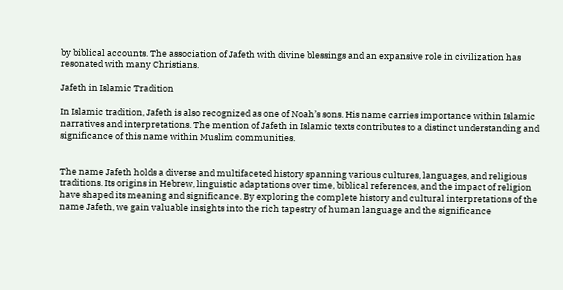by biblical accounts. The association of Jafeth with divine blessings and an expansive role in civilization has resonated with many Christians.

Jafeth in Islamic Tradition

In Islamic tradition, Jafeth is also recognized as one of Noah’s sons. His name carries importance within Islamic narratives and interpretations. The mention of Jafeth in Islamic texts contributes to a distinct understanding and significance of this name within Muslim communities.


The name Jafeth holds a diverse and multifaceted history spanning various cultures, languages, and religious traditions. Its origins in Hebrew, linguistic adaptations over time, biblical references, and the impact of religion have shaped its meaning and significance. By exploring the complete history and cultural interpretations of the name Jafeth, we gain valuable insights into the rich tapestry of human language and the significance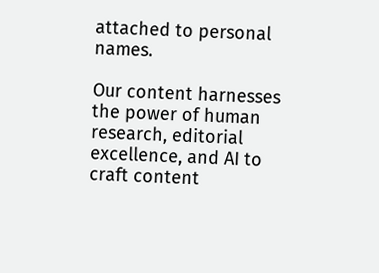attached to personal names.

Our content harnesses the power of human research, editorial excellence, and AI to craft content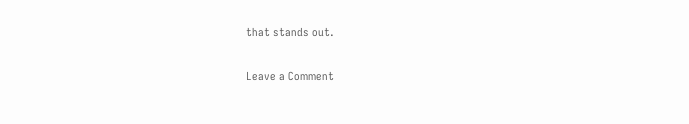that stands out.

Leave a Comment